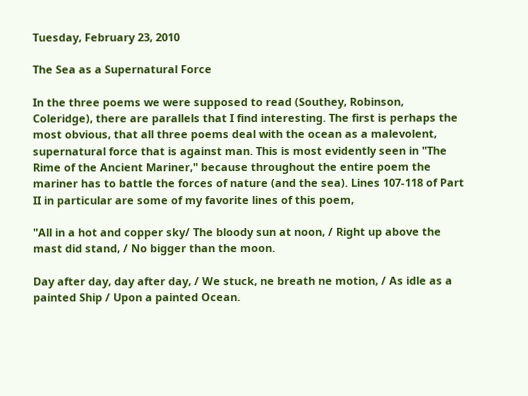Tuesday, February 23, 2010

The Sea as a Supernatural Force

In the three poems we were supposed to read (Southey, Robinson, Coleridge), there are parallels that I find interesting. The first is perhaps the most obvious, that all three poems deal with the ocean as a malevolent, supernatural force that is against man. This is most evidently seen in "The Rime of the Ancient Mariner," because throughout the entire poem the mariner has to battle the forces of nature (and the sea). Lines 107-118 of Part II in particular are some of my favorite lines of this poem,

"All in a hot and copper sky/ The bloody sun at noon, / Right up above the mast did stand, / No bigger than the moon.

Day after day, day after day, / We stuck, ne breath ne motion, / As idle as a painted Ship / Upon a painted Ocean.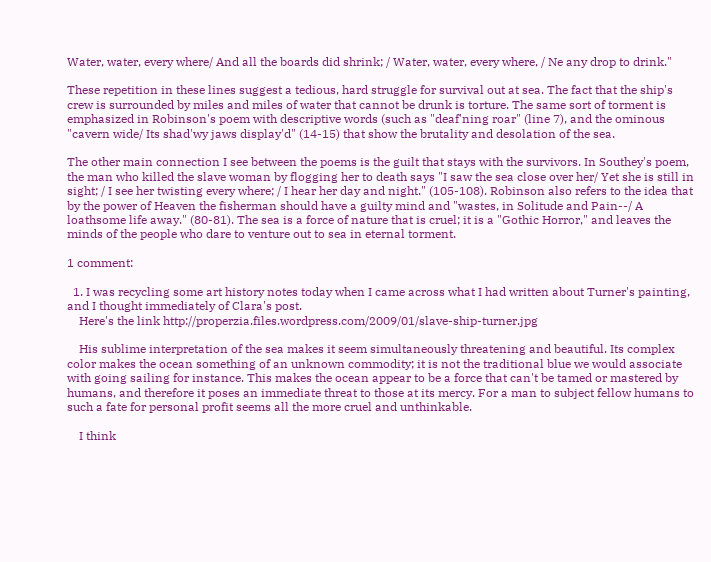Water, water, every where/ And all the boards did shrink; / Water, water, every where, / Ne any drop to drink."

These repetition in these lines suggest a tedious, hard struggle for survival out at sea. The fact that the ship's crew is surrounded by miles and miles of water that cannot be drunk is torture. The same sort of torment is emphasized in Robinson's poem with descriptive words (such as "deaf'ning roar" (line 7), and the ominous "cavern wide/ Its shad'wy jaws display'd" (14-15) that show the brutality and desolation of the sea.

The other main connection I see between the poems is the guilt that stays with the survivors. In Southey's poem, the man who killed the slave woman by flogging her to death says "I saw the sea close over her/ Yet she is still in sight; / I see her twisting every where; / I hear her day and night." (105-108). Robinson also refers to the idea that by the power of Heaven the fisherman should have a guilty mind and "wastes, in Solitude and Pain--/ A loathsome life away." (80-81). The sea is a force of nature that is cruel; it is a "Gothic Horror," and leaves the minds of the people who dare to venture out to sea in eternal torment.

1 comment:

  1. I was recycling some art history notes today when I came across what I had written about Turner's painting, and I thought immediately of Clara's post.
    Here's the link http://properzia.files.wordpress.com/2009/01/slave-ship-turner.jpg

    His sublime interpretation of the sea makes it seem simultaneously threatening and beautiful. Its complex color makes the ocean something of an unknown commodity; it is not the traditional blue we would associate with going sailing for instance. This makes the ocean appear to be a force that can't be tamed or mastered by humans, and therefore it poses an immediate threat to those at its mercy. For a man to subject fellow humans to such a fate for personal profit seems all the more cruel and unthinkable.

    I think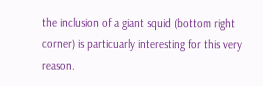the inclusion of a giant squid (bottom right corner) is particuarly interesting for this very reason.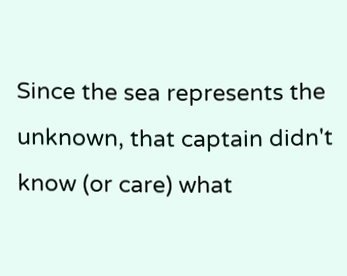Since the sea represents the unknown, that captain didn't know (or care) what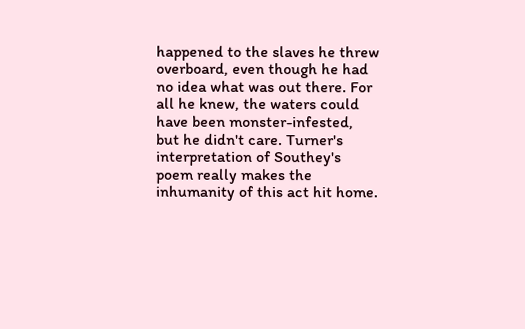happened to the slaves he threw overboard, even though he had no idea what was out there. For all he knew, the waters could have been monster-infested, but he didn't care. Turner's interpretation of Southey's poem really makes the inhumanity of this act hit home.